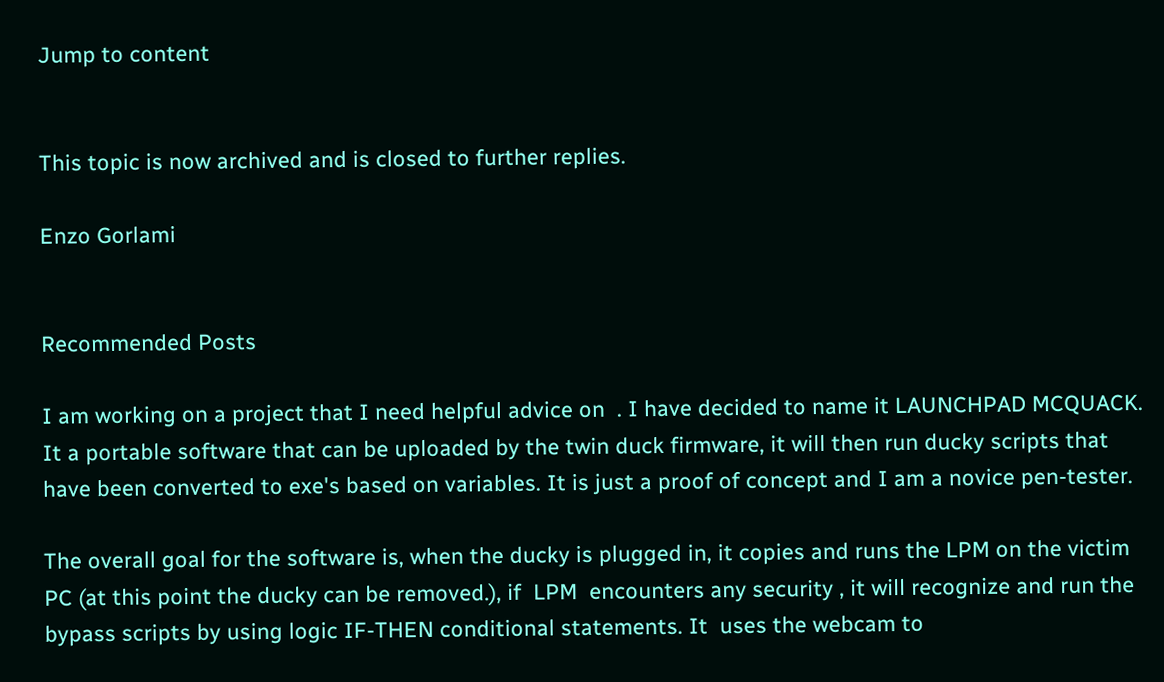Jump to content


This topic is now archived and is closed to further replies.

Enzo Gorlami


Recommended Posts

I am working on a project that I need helpful advice on  . I have decided to name it LAUNCHPAD MCQUACK. It a portable software that can be uploaded by the twin duck firmware, it will then run ducky scripts that have been converted to exe's based on variables. It is just a proof of concept and I am a novice pen-tester.

The overall goal for the software is, when the ducky is plugged in, it copies and runs the LPM on the victim PC (at this point the ducky can be removed.), if  LPM  encounters any security , it will recognize and run the bypass scripts by using logic IF-THEN conditional statements. It  uses the webcam to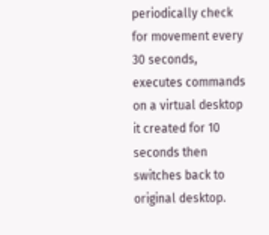periodically check for movement every 30 seconds, executes commands on a virtual desktop it created for 10 seconds then switches back to original desktop.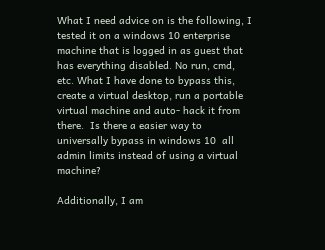What I need advice on is the following, I tested it on a windows 10 enterprise machine that is logged in as guest that has everything disabled. No run, cmd, etc. What I have done to bypass this, create a virtual desktop, run a portable virtual machine and auto- hack it from there.  Is there a easier way to universally bypass in windows 10  all admin limits instead of using a virtual machine?

Additionally, I am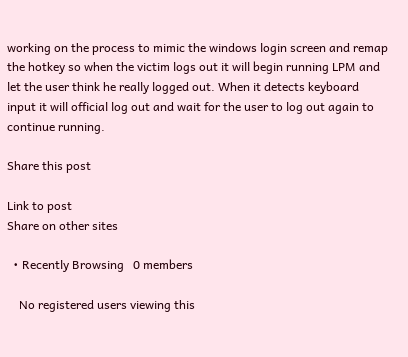working on the process to mimic the windows login screen and remap the hotkey so when the victim logs out it will begin running LPM and let the user think he really logged out. When it detects keyboard input it will official log out and wait for the user to log out again to continue running.

Share this post

Link to post
Share on other sites

  • Recently Browsing   0 members

    No registered users viewing this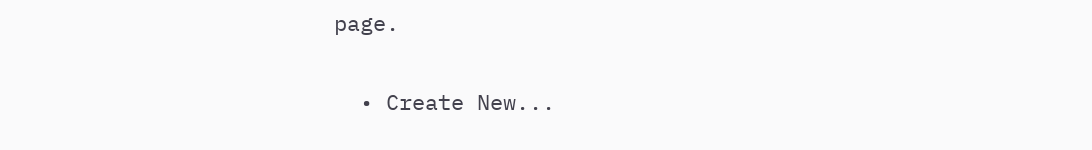page.

  • Create New...